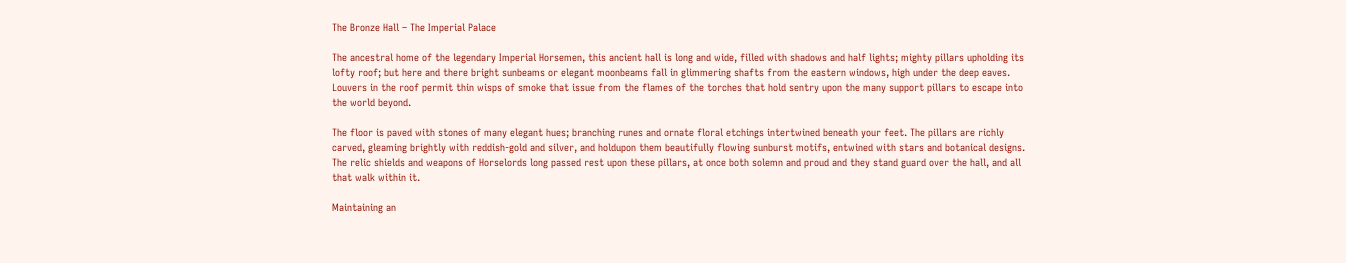The Bronze Hall – The Imperial Palace

The ancestral home of the legendary Imperial Horsemen, this ancient hall is long and wide, filled with shadows and half lights; mighty pillars upholding its lofty roof; but here and there bright sunbeams or elegant moonbeams fall in glimmering shafts from the eastern windows, high under the deep eaves. Louvers in the roof permit thin wisps of smoke that issue from the flames of the torches that hold sentry upon the many support pillars to escape into the world beyond.

The floor is paved with stones of many elegant hues; branching runes and ornate floral etchings intertwined beneath your feet. The pillars are richly carved, gleaming brightly with reddish-gold and silver, and holdupon them beautifully flowing sunburst motifs, entwined with stars and botanical designs. The relic shields and weapons of Horselords long passed rest upon these pillars, at once both solemn and proud and they stand guard over the hall, and all that walk within it.

Maintaining an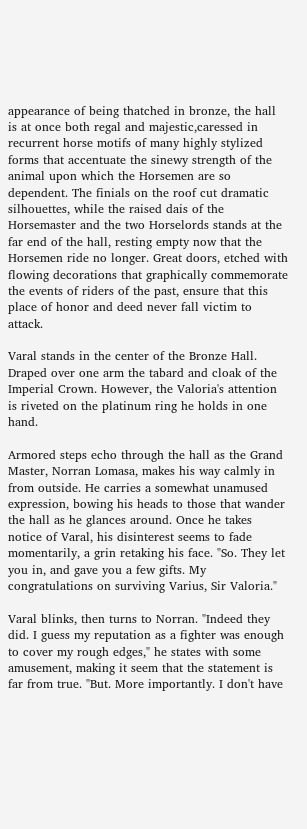appearance of being thatched in bronze, the hall is at once both regal and majestic,caressed in recurrent horse motifs of many highly stylized forms that accentuate the sinewy strength of the animal upon which the Horsemen are so dependent. The finials on the roof cut dramatic silhouettes, while the raised dais of the Horsemaster and the two Horselords stands at the far end of the hall, resting empty now that the Horsemen ride no longer. Great doors, etched with flowing decorations that graphically commemorate the events of riders of the past, ensure that this place of honor and deed never fall victim to attack.

Varal stands in the center of the Bronze Hall. Draped over one arm the tabard and cloak of the Imperial Crown. However, the Valoria's attention is riveted on the platinum ring he holds in one hand.

Armored steps echo through the hall as the Grand Master, Norran Lomasa, makes his way calmly in from outside. He carries a somewhat unamused expression, bowing his heads to those that wander the hall as he glances around. Once he takes notice of Varal, his disinterest seems to fade momentarily, a grin retaking his face. "So. They let you in, and gave you a few gifts. My congratulations on surviving Varius, Sir Valoria."

Varal blinks, then turns to Norran. "Indeed they did. I guess my reputation as a fighter was enough to cover my rough edges," he states with some amusement, making it seem that the statement is far from true. "But. More importantly. I don't have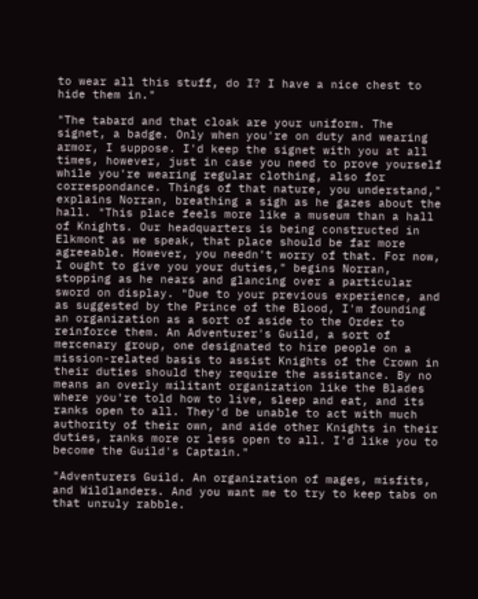to wear all this stuff, do I? I have a nice chest to hide them in."

"The tabard and that cloak are your uniform. The signet, a badge. Only when you're on duty and wearing armor, I suppose. I'd keep the signet with you at all times, however, just in case you need to prove yourself while you're wearing regular clothing, also for correspondance. Things of that nature, you understand," explains Norran, breathing a sigh as he gazes about the hall. "This place feels more like a museum than a hall of Knights. Our headquarters is being constructed in Elkmont as we speak, that place should be far more agreeable. However, you needn't worry of that. For now, I ought to give you your duties," begins Norran, stopping as he nears and glancing over a particular sword on display. "Due to your previous experience, and as suggested by the Prince of the Blood, I'm founding an organization as a sort of aside to the Order to reinforce them. An Adventurer's Guild, a sort of mercenary group, one designated to hire people on a mission-related basis to assist Knights of the Crown in their duties should they require the assistance. By no means an overly militant organization like the Blades where you're told how to live, sleep and eat, and its ranks open to all. They'd be unable to act with much authority of their own, and aide other Knights in their duties, ranks more or less open to all. I'd like you to become the Guild's Captain."

"Adventurers Guild. An organization of mages, misfits, and Wildlanders. And you want me to try to keep tabs on that unruly rabble.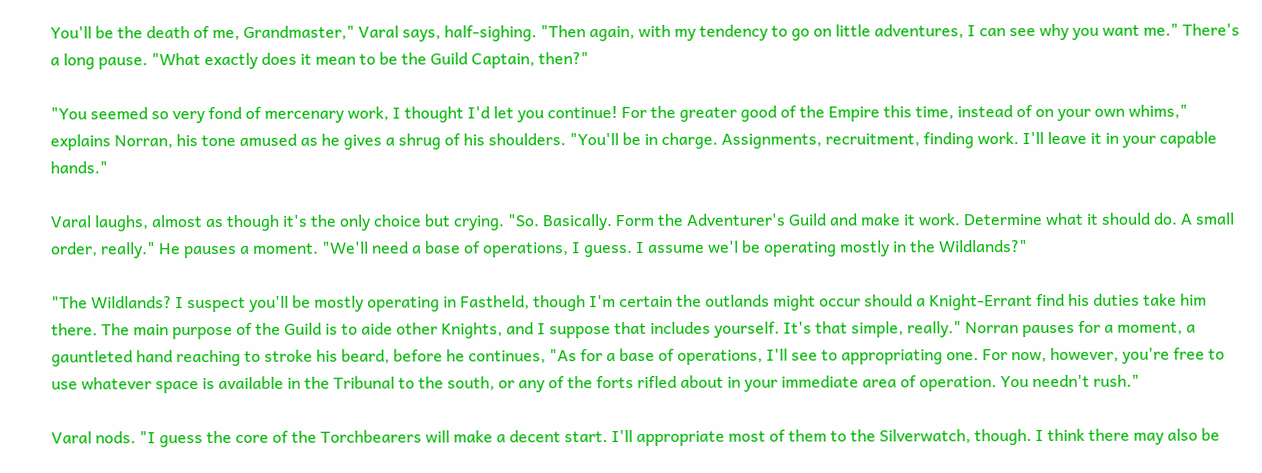You'll be the death of me, Grandmaster," Varal says, half-sighing. "Then again, with my tendency to go on little adventures, I can see why you want me." There's a long pause. "What exactly does it mean to be the Guild Captain, then?"

"You seemed so very fond of mercenary work, I thought I'd let you continue! For the greater good of the Empire this time, instead of on your own whims," explains Norran, his tone amused as he gives a shrug of his shoulders. "You'll be in charge. Assignments, recruitment, finding work. I'll leave it in your capable hands."

Varal laughs, almost as though it's the only choice but crying. "So. Basically. Form the Adventurer's Guild and make it work. Determine what it should do. A small order, really." He pauses a moment. "We'll need a base of operations, I guess. I assume we'l be operating mostly in the Wildlands?"

"The Wildlands? I suspect you'll be mostly operating in Fastheld, though I'm certain the outlands might occur should a Knight-Errant find his duties take him there. The main purpose of the Guild is to aide other Knights, and I suppose that includes yourself. It's that simple, really." Norran pauses for a moment, a gauntleted hand reaching to stroke his beard, before he continues, "As for a base of operations, I'll see to appropriating one. For now, however, you're free to use whatever space is available in the Tribunal to the south, or any of the forts rifled about in your immediate area of operation. You needn't rush."

Varal nods. "I guess the core of the Torchbearers will make a decent start. I'll appropriate most of them to the Silverwatch, though. I think there may also be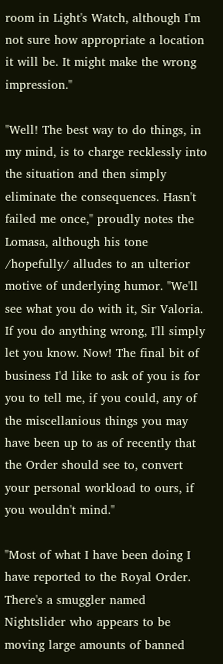room in Light's Watch, although I'm not sure how appropriate a location it will be. It might make the wrong impression."

"Well! The best way to do things, in my mind, is to charge recklessly into the situation and then simply eliminate the consequences. Hasn't failed me once," proudly notes the Lomasa, although his tone /hopefully/ alludes to an ulterior motive of underlying humor. "We'll see what you do with it, Sir Valoria. If you do anything wrong, I'll simply let you know. Now! The final bit of business I'd like to ask of you is for you to tell me, if you could, any of the miscellanious things you may have been up to as of recently that the Order should see to, convert your personal workload to ours, if you wouldn't mind."

"Most of what I have been doing I have reported to the Royal Order. There's a smuggler named Nightslider who appears to be moving large amounts of banned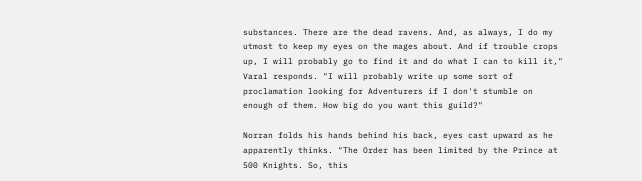substances. There are the dead ravens. And, as always, I do my utmost to keep my eyes on the mages about. And if trouble crops up, I will probably go to find it and do what I can to kill it," Varal responds. "I will probably write up some sort of proclamation looking for Adventurers if I don't stumble on enough of them. How big do you want this guild?"

Norran folds his hands behind his back, eyes cast upward as he apparently thinks. "The Order has been limited by the Prince at 500 Knights. So, this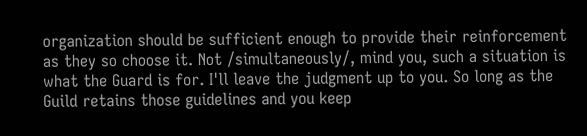organization should be sufficient enough to provide their reinforcement as they so choose it. Not /simultaneously/, mind you, such a situation is what the Guard is for. I'll leave the judgment up to you. So long as the Guild retains those guidelines and you keep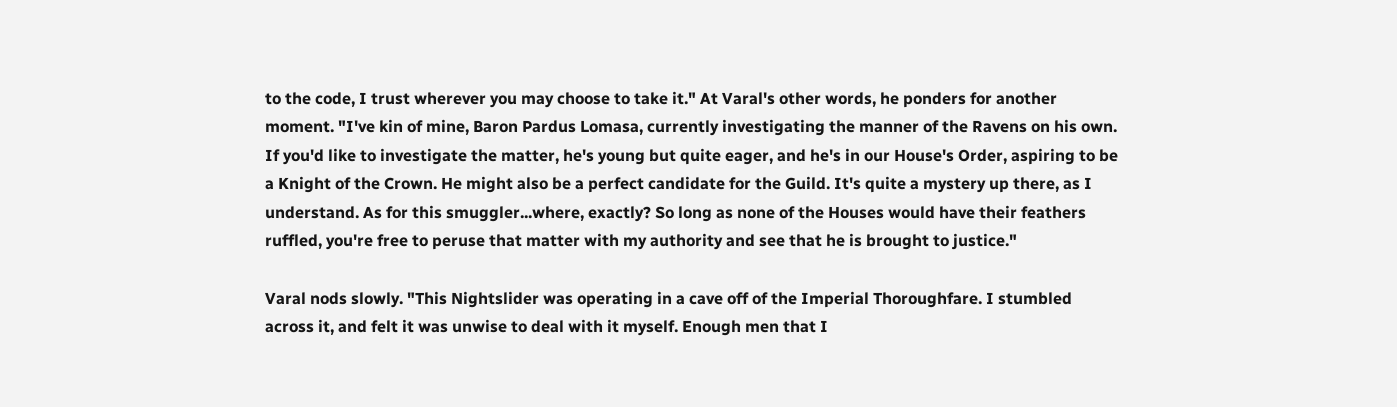to the code, I trust wherever you may choose to take it." At Varal's other words, he ponders for another moment. "I've kin of mine, Baron Pardus Lomasa, currently investigating the manner of the Ravens on his own. If you'd like to investigate the matter, he's young but quite eager, and he's in our House's Order, aspiring to be a Knight of the Crown. He might also be a perfect candidate for the Guild. It's quite a mystery up there, as I understand. As for this smuggler...where, exactly? So long as none of the Houses would have their feathers ruffled, you're free to peruse that matter with my authority and see that he is brought to justice."

Varal nods slowly. "This Nightslider was operating in a cave off of the Imperial Thoroughfare. I stumbled across it, and felt it was unwise to deal with it myself. Enough men that I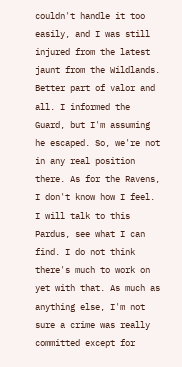couldn't handle it too easily, and I was still injured from the latest jaunt from the Wildlands. Better part of valor and all. I informed the Guard, but I'm assuming he escaped. So, we're not in any real position there. As for the Ravens, I don't know how I feel. I will talk to this Pardus, see what I can find. I do not think there's much to work on yet with that. As much as anything else, I'm not sure a crime was really committed except for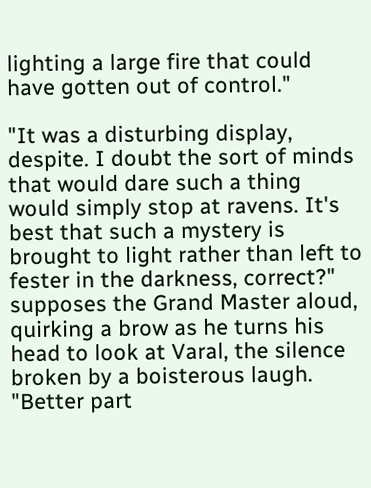lighting a large fire that could have gotten out of control."

"It was a disturbing display, despite. I doubt the sort of minds that would dare such a thing would simply stop at ravens. It's best that such a mystery is brought to light rather than left to fester in the darkness, correct?" supposes the Grand Master aloud, quirking a brow as he turns his head to look at Varal, the silence broken by a boisterous laugh. "Better part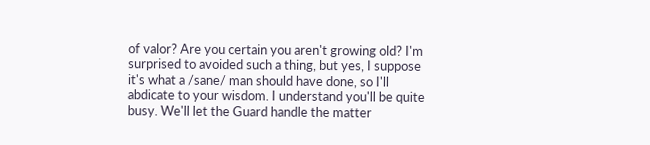of valor? Are you certain you aren't growing old? I'm surprised to avoided such a thing, but yes, I suppose it's what a /sane/ man should have done, so I'll abdicate to your wisdom. I understand you'll be quite busy. We'll let the Guard handle the matter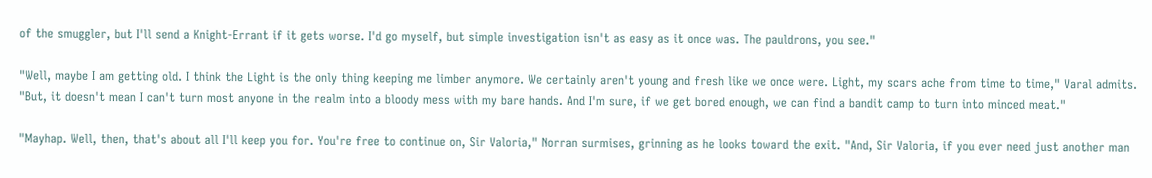of the smuggler, but I'll send a Knight-Errant if it gets worse. I'd go myself, but simple investigation isn't as easy as it once was. The pauldrons, you see."

"Well, maybe I am getting old. I think the Light is the only thing keeping me limber anymore. We certainly aren't young and fresh like we once were. Light, my scars ache from time to time," Varal admits. "But, it doesn't mean I can't turn most anyone in the realm into a bloody mess with my bare hands. And I'm sure, if we get bored enough, we can find a bandit camp to turn into minced meat."

"Mayhap. Well, then, that's about all I'll keep you for. You're free to continue on, Sir Valoria," Norran surmises, grinning as he looks toward the exit. "And, Sir Valoria, if you ever need just another man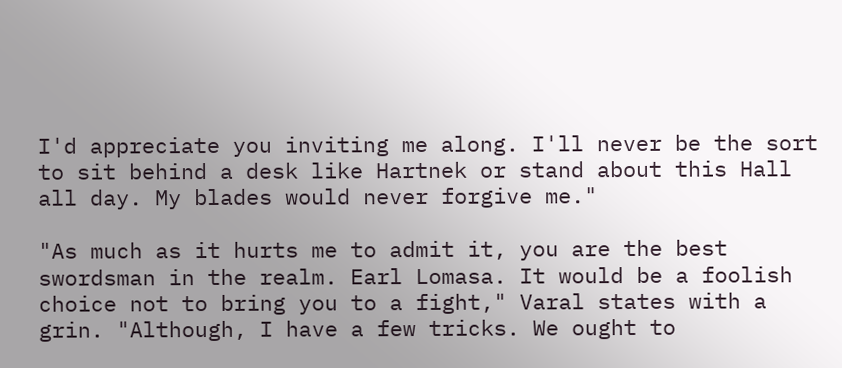I'd appreciate you inviting me along. I'll never be the sort to sit behind a desk like Hartnek or stand about this Hall all day. My blades would never forgive me."

"As much as it hurts me to admit it, you are the best swordsman in the realm. Earl Lomasa. It would be a foolish choice not to bring you to a fight," Varal states with a grin. "Although, I have a few tricks. We ought to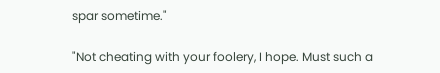spar sometime."

"Not cheating with your foolery, I hope. Must such a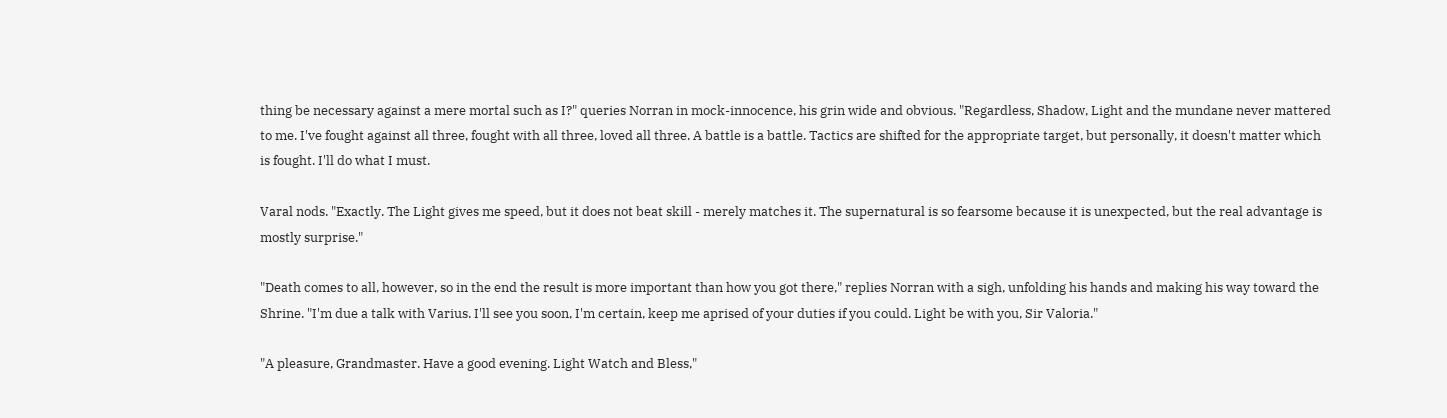thing be necessary against a mere mortal such as I?" queries Norran in mock-innocence, his grin wide and obvious. "Regardless, Shadow, Light and the mundane never mattered to me. I've fought against all three, fought with all three, loved all three. A battle is a battle. Tactics are shifted for the appropriate target, but personally, it doesn't matter which is fought. I'll do what I must.

Varal nods. "Exactly. The Light gives me speed, but it does not beat skill - merely matches it. The supernatural is so fearsome because it is unexpected, but the real advantage is mostly surprise."

"Death comes to all, however, so in the end the result is more important than how you got there," replies Norran with a sigh, unfolding his hands and making his way toward the Shrine. "I'm due a talk with Varius. I'll see you soon, I'm certain, keep me aprised of your duties if you could. Light be with you, Sir Valoria."

"A pleasure, Grandmaster. Have a good evening. Light Watch and Bless,"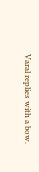Varal replies with a bow.